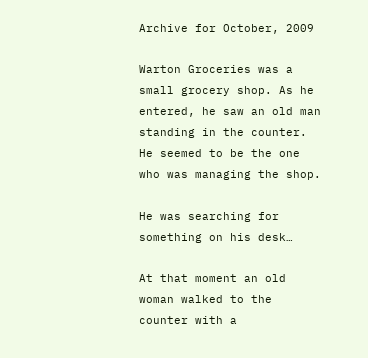Archive for October, 2009

Warton Groceries was a small grocery shop. As he entered, he saw an old man standing in the counter. He seemed to be the one who was managing the shop.

He was searching for something on his desk…

At that moment an old woman walked to the counter with a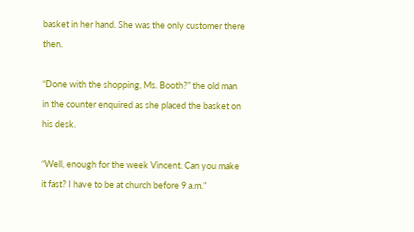basket in her hand. She was the only customer there then.

“Done with the shopping, Ms. Booth?” the old man in the counter enquired as she placed the basket on his desk.

“Well, enough for the week Vincent. Can you make it fast? I have to be at church before 9 a.m.”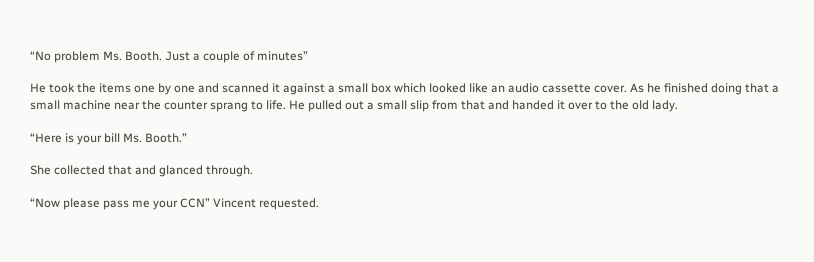“No problem Ms. Booth. Just a couple of minutes”

He took the items one by one and scanned it against a small box which looked like an audio cassette cover. As he finished doing that a small machine near the counter sprang to life. He pulled out a small slip from that and handed it over to the old lady.

“Here is your bill Ms. Booth.”

She collected that and glanced through.

“Now please pass me your CCN” Vincent requested.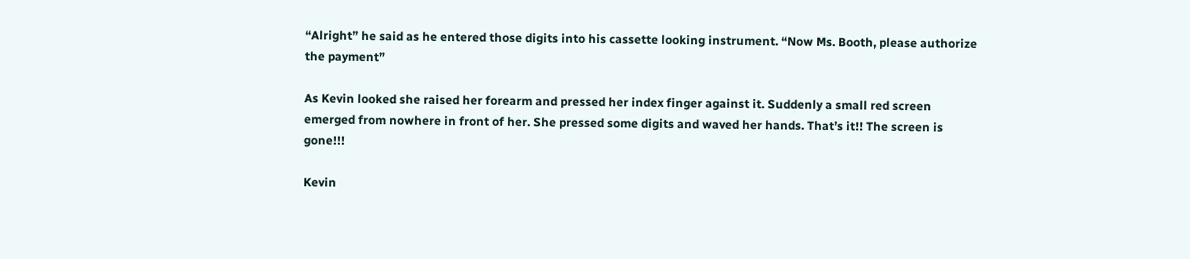“Alright” he said as he entered those digits into his cassette looking instrument. “Now Ms. Booth, please authorize the payment”

As Kevin looked she raised her forearm and pressed her index finger against it. Suddenly a small red screen emerged from nowhere in front of her. She pressed some digits and waved her hands. That’s it!! The screen is gone!!!

Kevin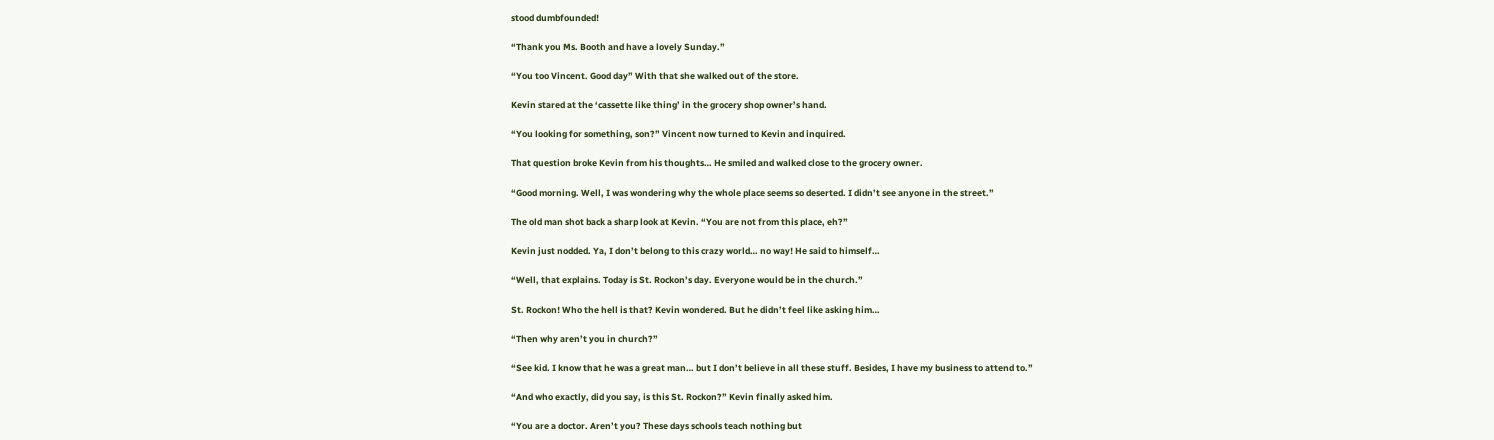stood dumbfounded!

“Thank you Ms. Booth and have a lovely Sunday.”

“You too Vincent. Good day” With that she walked out of the store.

Kevin stared at the ‘cassette like thing’ in the grocery shop owner’s hand.

“You looking for something, son?” Vincent now turned to Kevin and inquired.

That question broke Kevin from his thoughts… He smiled and walked close to the grocery owner.

“Good morning. Well, I was wondering why the whole place seems so deserted. I didn’t see anyone in the street.”

The old man shot back a sharp look at Kevin. “You are not from this place, eh?”

Kevin just nodded. Ya, I don’t belong to this crazy world… no way! He said to himself…

“Well, that explains. Today is St. Rockon’s day. Everyone would be in the church.”

St. Rockon! Who the hell is that? Kevin wondered. But he didn’t feel like asking him…

“Then why aren’t you in church?”

“See kid. I know that he was a great man… but I don’t believe in all these stuff. Besides, I have my business to attend to.”

“And who exactly, did you say, is this St. Rockon?” Kevin finally asked him.

“You are a doctor. Aren’t you? These days schools teach nothing but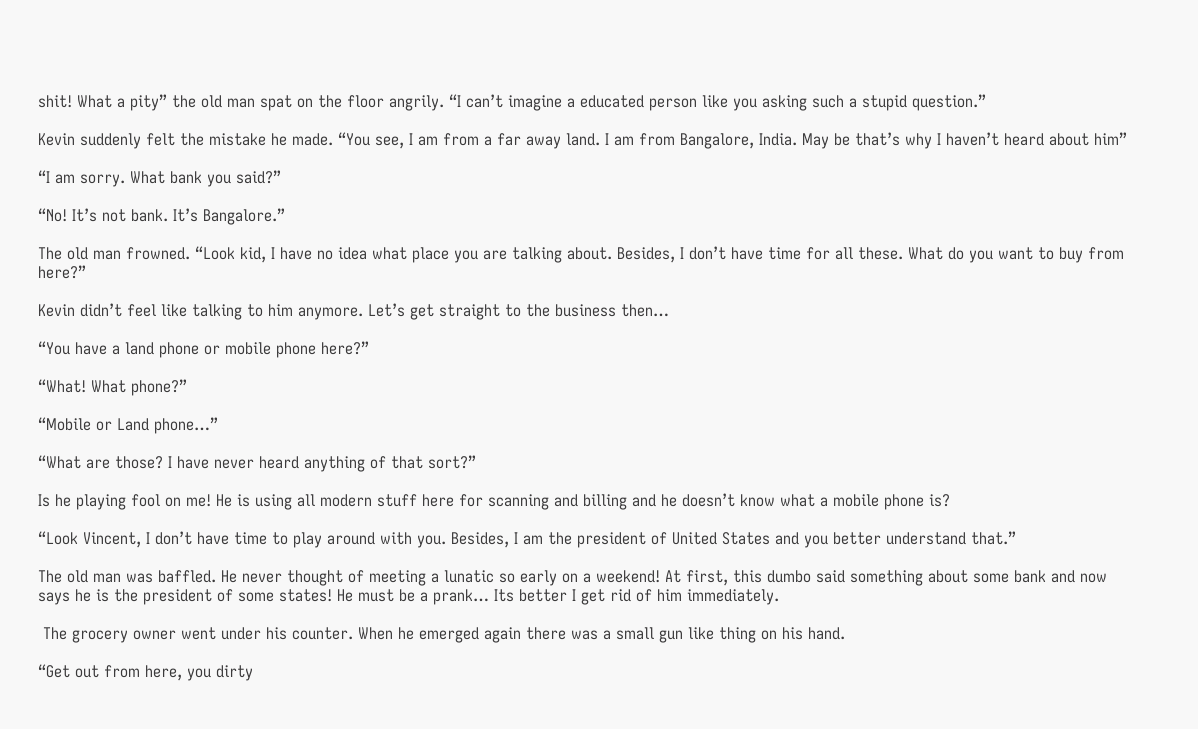shit! What a pity” the old man spat on the floor angrily. “I can’t imagine a educated person like you asking such a stupid question.”

Kevin suddenly felt the mistake he made. “You see, I am from a far away land. I am from Bangalore, India. May be that’s why I haven’t heard about him”

“I am sorry. What bank you said?”

“No! It’s not bank. It’s Bangalore.”

The old man frowned. “Look kid, I have no idea what place you are talking about. Besides, I don’t have time for all these. What do you want to buy from here?”

Kevin didn’t feel like talking to him anymore. Let’s get straight to the business then…

“You have a land phone or mobile phone here?”

“What! What phone?”

“Mobile or Land phone…”

“What are those? I have never heard anything of that sort?”

Is he playing fool on me! He is using all modern stuff here for scanning and billing and he doesn’t know what a mobile phone is?

“Look Vincent, I don’t have time to play around with you. Besides, I am the president of United States and you better understand that.”

The old man was baffled. He never thought of meeting a lunatic so early on a weekend! At first, this dumbo said something about some bank and now says he is the president of some states! He must be a prank… Its better I get rid of him immediately.

 The grocery owner went under his counter. When he emerged again there was a small gun like thing on his hand.

“Get out from here, you dirty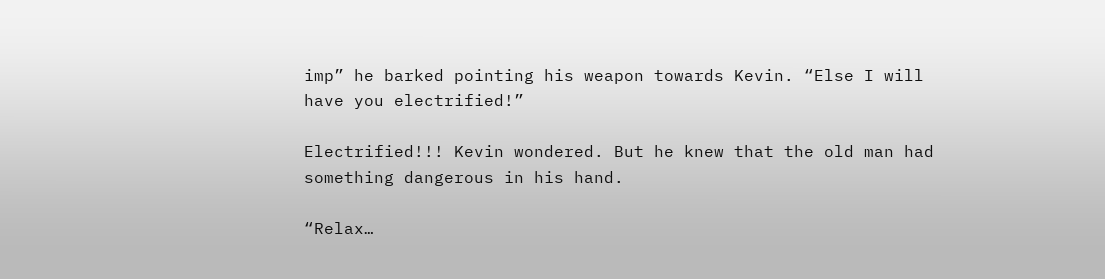imp” he barked pointing his weapon towards Kevin. “Else I will have you electrified!”

Electrified!!! Kevin wondered. But he knew that the old man had something dangerous in his hand.

“Relax…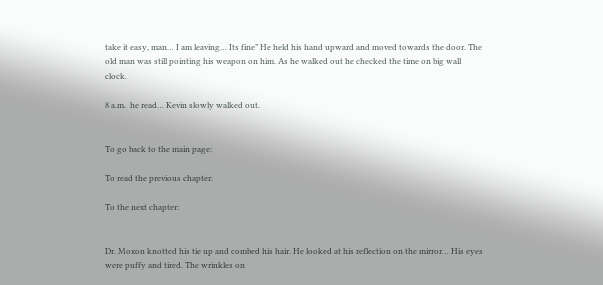take it easy, man… I am leaving… Its fine” He held his hand upward and moved towards the door. The old man was still pointing his weapon on him. As he walked out he checked the time on big wall clock.

8 a.m.  he read… Kevin slowly walked out.


To go back to the main page:

To read the previous chapter:

To the next chapter:


Dr. Moxon knotted his tie up and combed his hair. He looked at his reflection on the mirror… His eyes were puffy and tired. The wrinkles on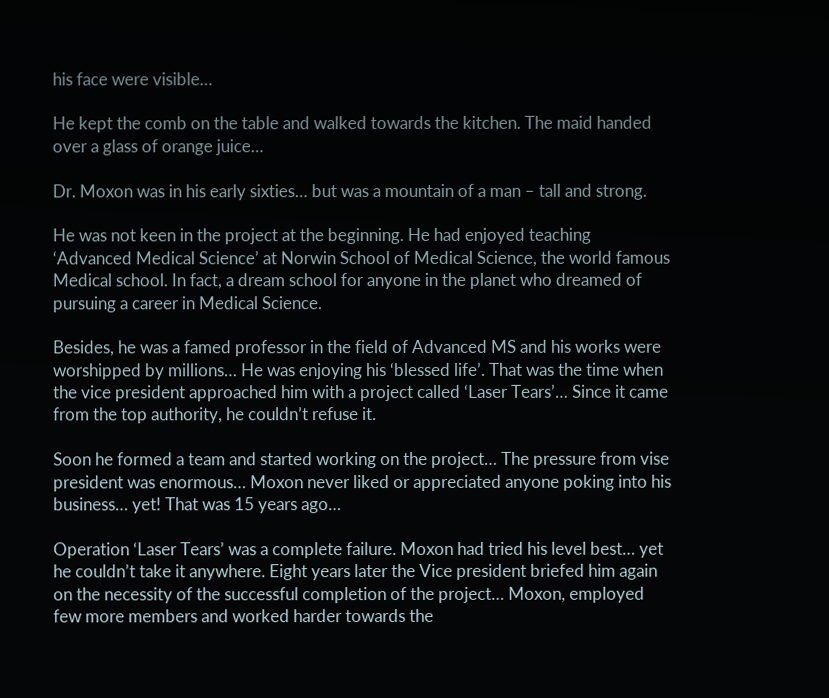his face were visible…

He kept the comb on the table and walked towards the kitchen. The maid handed over a glass of orange juice…

Dr. Moxon was in his early sixties… but was a mountain of a man – tall and strong.

He was not keen in the project at the beginning. He had enjoyed teaching ‘Advanced Medical Science’ at Norwin School of Medical Science, the world famous Medical school. In fact, a dream school for anyone in the planet who dreamed of pursuing a career in Medical Science.

Besides, he was a famed professor in the field of Advanced MS and his works were worshipped by millions… He was enjoying his ‘blessed life’. That was the time when the vice president approached him with a project called ‘Laser Tears’… Since it came from the top authority, he couldn’t refuse it.

Soon he formed a team and started working on the project… The pressure from vise president was enormous… Moxon never liked or appreciated anyone poking into his business… yet! That was 15 years ago…

Operation ‘Laser Tears’ was a complete failure. Moxon had tried his level best… yet he couldn’t take it anywhere. Eight years later the Vice president briefed him again on the necessity of the successful completion of the project… Moxon, employed few more members and worked harder towards the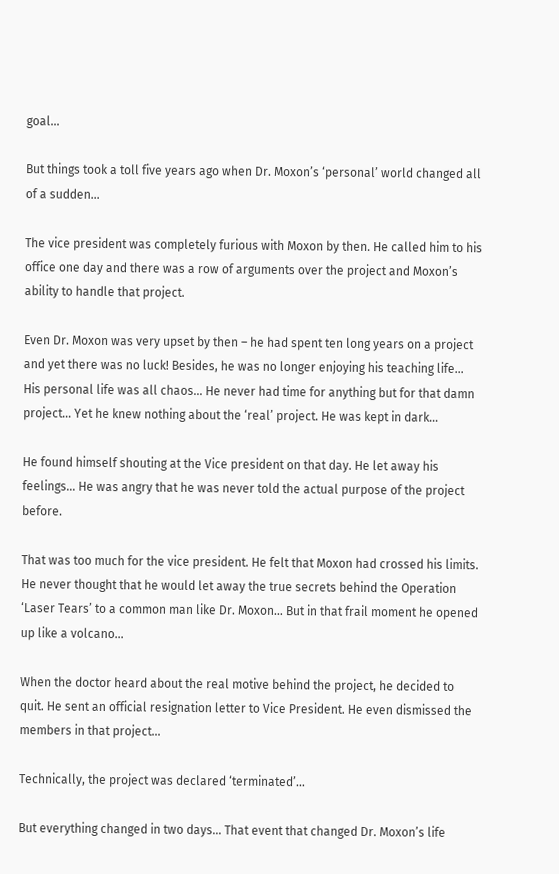goal…

But things took a toll five years ago when Dr. Moxon’s ‘personal’ world changed all of a sudden…

The vice president was completely furious with Moxon by then. He called him to his office one day and there was a row of arguments over the project and Moxon’s ability to handle that project.

Even Dr. Moxon was very upset by then – he had spent ten long years on a project and yet there was no luck! Besides, he was no longer enjoying his teaching life… His personal life was all chaos… He never had time for anything but for that damn project… Yet he knew nothing about the ‘real’ project. He was kept in dark…

He found himself shouting at the Vice president on that day. He let away his feelings… He was angry that he was never told the actual purpose of the project before.

That was too much for the vice president. He felt that Moxon had crossed his limits. He never thought that he would let away the true secrets behind the Operation ‘Laser Tears’ to a common man like Dr. Moxon… But in that frail moment he opened up like a volcano…

When the doctor heard about the real motive behind the project, he decided to quit. He sent an official resignation letter to Vice President. He even dismissed the members in that project…

Technically, the project was declared ‘terminated’…

But everything changed in two days… That event that changed Dr. Moxon’s life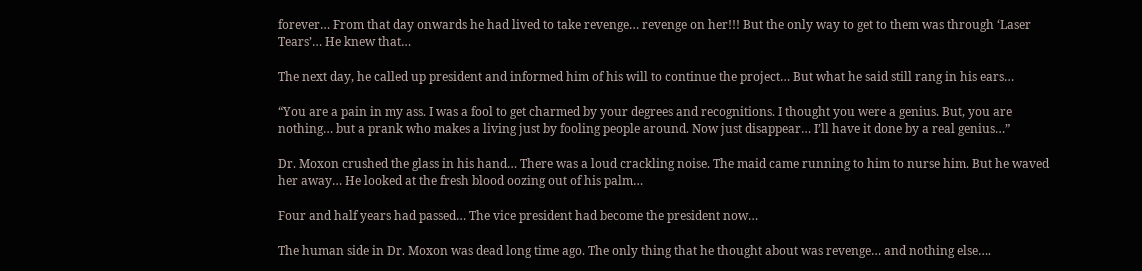forever… From that day onwards he had lived to take revenge… revenge on her!!! But the only way to get to them was through ‘Laser Tears’… He knew that…

The next day, he called up president and informed him of his will to continue the project… But what he said still rang in his ears…

“You are a pain in my ass. I was a fool to get charmed by your degrees and recognitions. I thought you were a genius. But, you are nothing… but a prank who makes a living just by fooling people around. Now just disappear… I’ll have it done by a real genius…”

Dr. Moxon crushed the glass in his hand… There was a loud crackling noise. The maid came running to him to nurse him. But he waved her away… He looked at the fresh blood oozing out of his palm…

Four and half years had passed… The vice president had become the president now…

The human side in Dr. Moxon was dead long time ago. The only thing that he thought about was revenge… and nothing else….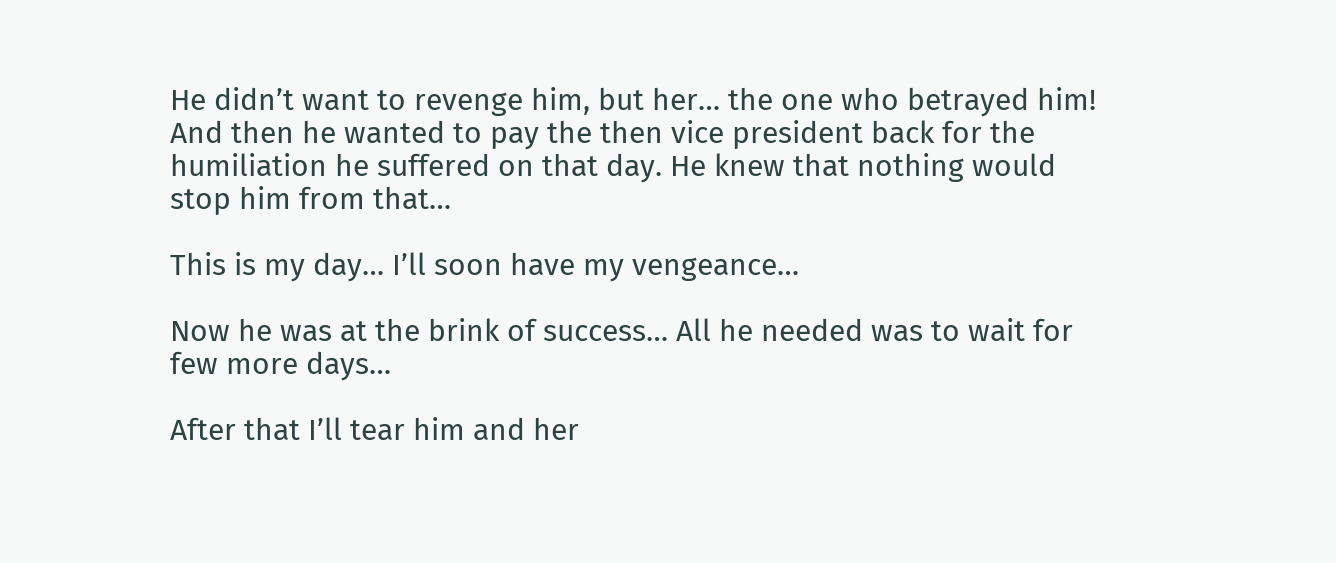He didn’t want to revenge him, but her… the one who betrayed him! And then he wanted to pay the then vice president back for the humiliation he suffered on that day. He knew that nothing would stop him from that…

This is my day… I’ll soon have my vengeance…

Now he was at the brink of success… All he needed was to wait for few more days…

After that I’ll tear him and her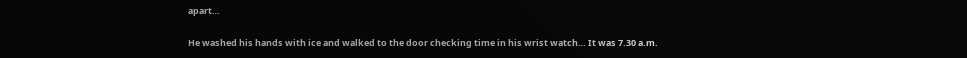apart…

He washed his hands with ice and walked to the door checking time in his wrist watch… It was 7.30 a.m.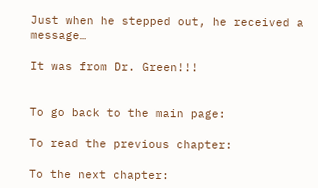Just when he stepped out, he received a message…

It was from Dr. Green!!!


To go back to the main page:

To read the previous chapter:

To the next chapter: